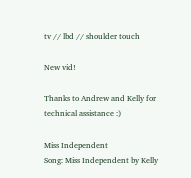tv // lbd // shoulder touch

New vid!

Thanks to Andrew and Kelly for technical assistance :)

Miss Independent
Song: Miss Independent by Kelly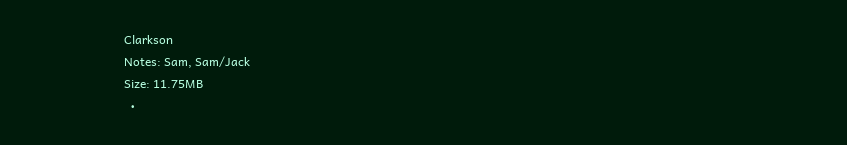Clarkson
Notes: Sam, Sam/Jack
Size: 11.75MB
  •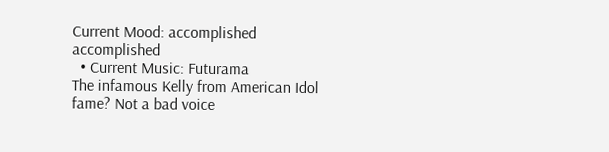Current Mood: accomplished accomplished
  • Current Music: Futurama
The infamous Kelly from American Idol fame? Not a bad voice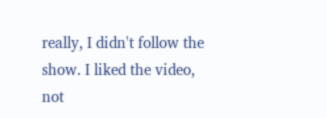really, I didn't follow the show. I liked the video, not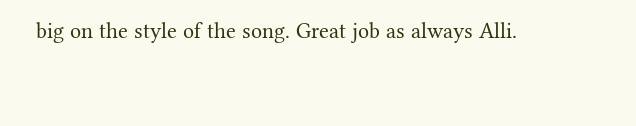big on the style of the song. Great job as always Alli.